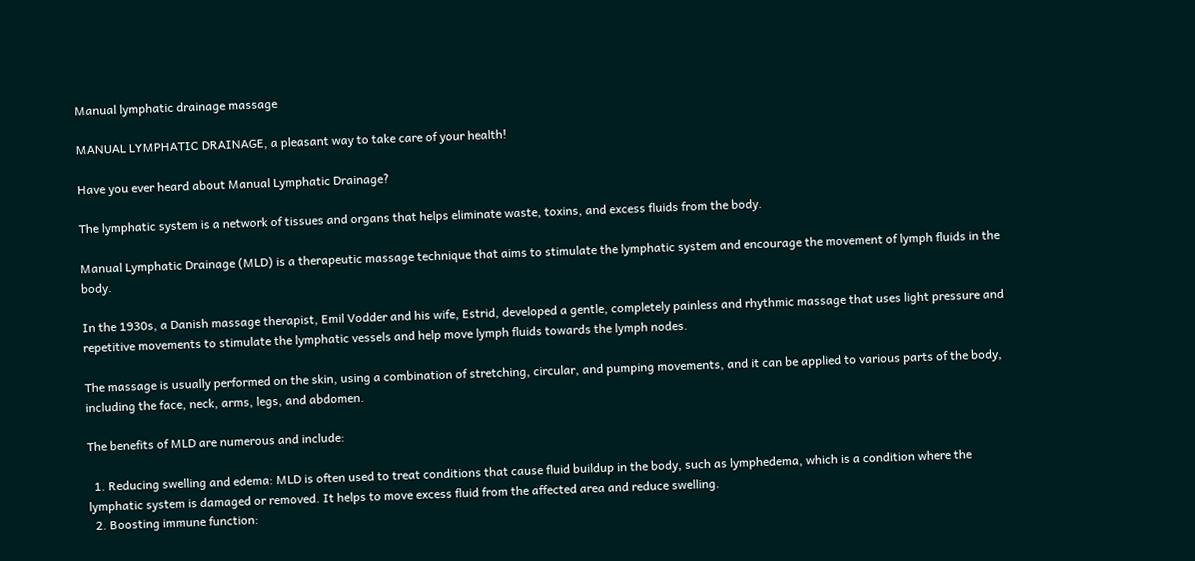Manual lymphatic drainage massage

MANUAL LYMPHATIC DRAINAGE, a pleasant way to take care of your health!

Have you ever heard about Manual Lymphatic Drainage?

The lymphatic system is a network of tissues and organs that helps eliminate waste, toxins, and excess fluids from the body.

Manual Lymphatic Drainage (MLD) is a therapeutic massage technique that aims to stimulate the lymphatic system and encourage the movement of lymph fluids in the body.

In the 1930s, a Danish massage therapist, Emil Vodder and his wife, Estrid, developed a gentle, completely painless and rhythmic massage that uses light pressure and repetitive movements to stimulate the lymphatic vessels and help move lymph fluids towards the lymph nodes.

The massage is usually performed on the skin, using a combination of stretching, circular, and pumping movements, and it can be applied to various parts of the body, including the face, neck, arms, legs, and abdomen.

The benefits of MLD are numerous and include:

  1. Reducing swelling and edema: MLD is often used to treat conditions that cause fluid buildup in the body, such as lymphedema, which is a condition where the lymphatic system is damaged or removed. It helps to move excess fluid from the affected area and reduce swelling.
  2. Boosting immune function: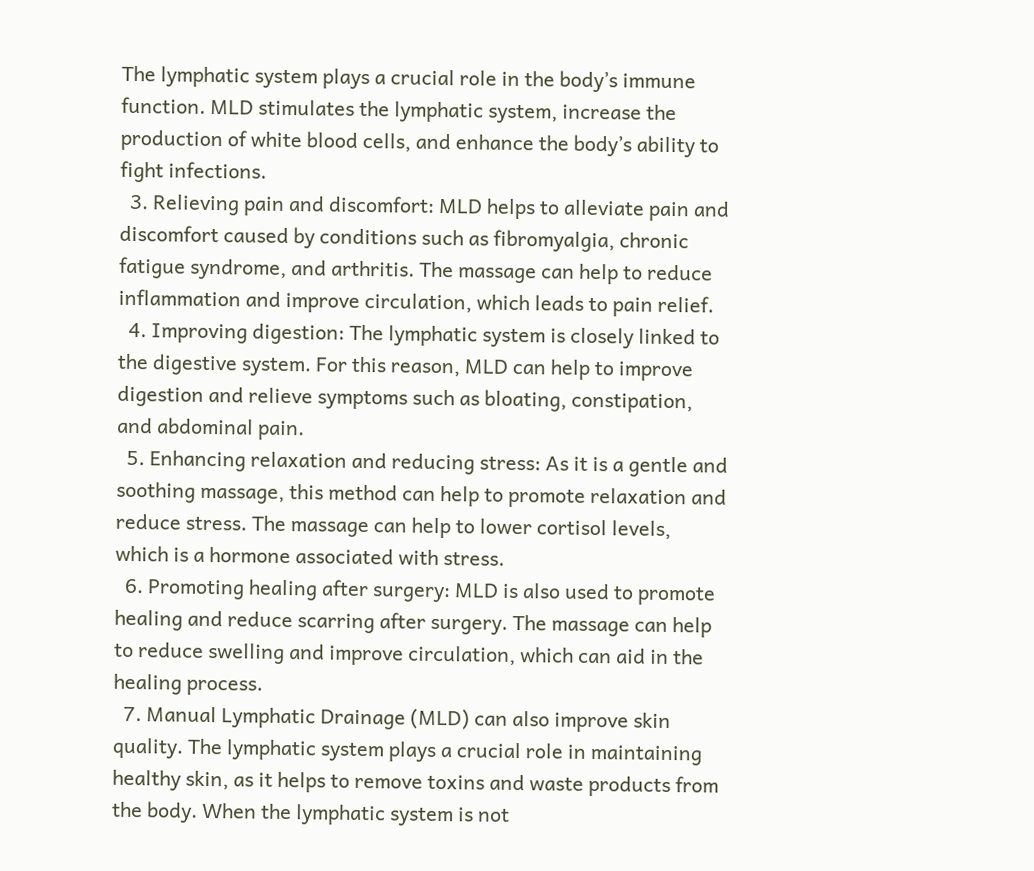The lymphatic system plays a crucial role in the body’s immune function. MLD stimulates the lymphatic system, increase the production of white blood cells, and enhance the body’s ability to fight infections.
  3. Relieving pain and discomfort: MLD helps to alleviate pain and discomfort caused by conditions such as fibromyalgia, chronic fatigue syndrome, and arthritis. The massage can help to reduce inflammation and improve circulation, which leads to pain relief.
  4. Improving digestion: The lymphatic system is closely linked to the digestive system. For this reason, MLD can help to improve digestion and relieve symptoms such as bloating, constipation, and abdominal pain.
  5. Enhancing relaxation and reducing stress: As it is a gentle and soothing massage, this method can help to promote relaxation and reduce stress. The massage can help to lower cortisol levels, which is a hormone associated with stress.
  6. Promoting healing after surgery: MLD is also used to promote healing and reduce scarring after surgery. The massage can help to reduce swelling and improve circulation, which can aid in the healing process.
  7. Manual Lymphatic Drainage (MLD) can also improve skin quality. The lymphatic system plays a crucial role in maintaining healthy skin, as it helps to remove toxins and waste products from the body. When the lymphatic system is not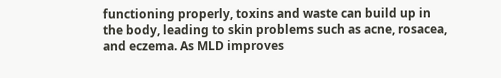functioning properly, toxins and waste can build up in the body, leading to skin problems such as acne, rosacea, and eczema. As MLD improves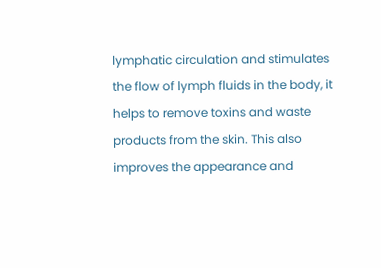lymphatic circulation and stimulates the flow of lymph fluids in the body, it helps to remove toxins and waste products from the skin. This also improves the appearance and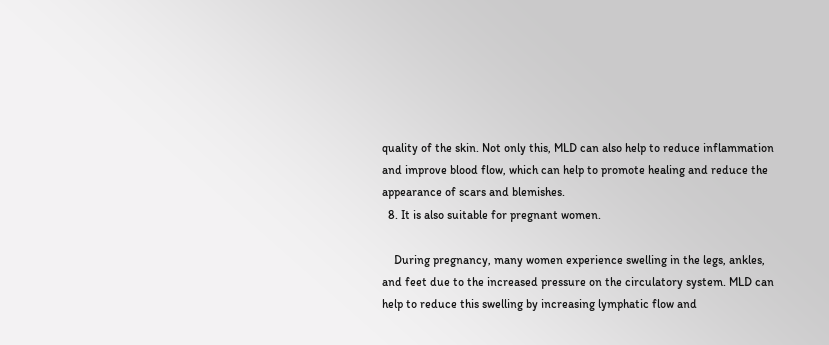quality of the skin. Not only this, MLD can also help to reduce inflammation and improve blood flow, which can help to promote healing and reduce the appearance of scars and blemishes.
  8. It is also suitable for pregnant women.

    During pregnancy, many women experience swelling in the legs, ankles, and feet due to the increased pressure on the circulatory system. MLD can help to reduce this swelling by increasing lymphatic flow and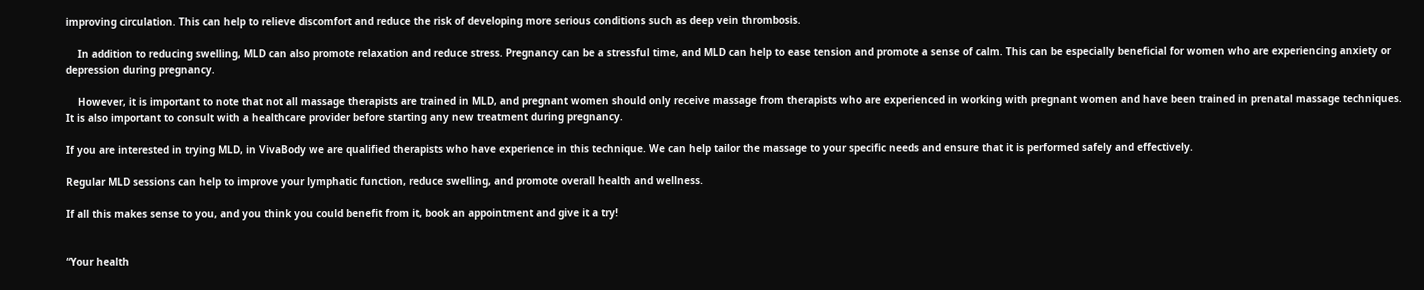improving circulation. This can help to relieve discomfort and reduce the risk of developing more serious conditions such as deep vein thrombosis.

    In addition to reducing swelling, MLD can also promote relaxation and reduce stress. Pregnancy can be a stressful time, and MLD can help to ease tension and promote a sense of calm. This can be especially beneficial for women who are experiencing anxiety or depression during pregnancy.

    However, it is important to note that not all massage therapists are trained in MLD, and pregnant women should only receive massage from therapists who are experienced in working with pregnant women and have been trained in prenatal massage techniques. It is also important to consult with a healthcare provider before starting any new treatment during pregnancy.

If you are interested in trying MLD, in VivaBody we are qualified therapists who have experience in this technique. We can help tailor the massage to your specific needs and ensure that it is performed safely and effectively.

Regular MLD sessions can help to improve your lymphatic function, reduce swelling, and promote overall health and wellness.

If all this makes sense to you, and you think you could benefit from it, book an appointment and give it a try!


“Your health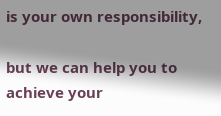is your own responsibility,

but we can help you to achieve your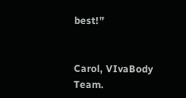best!”


Carol, VIvaBody Team.